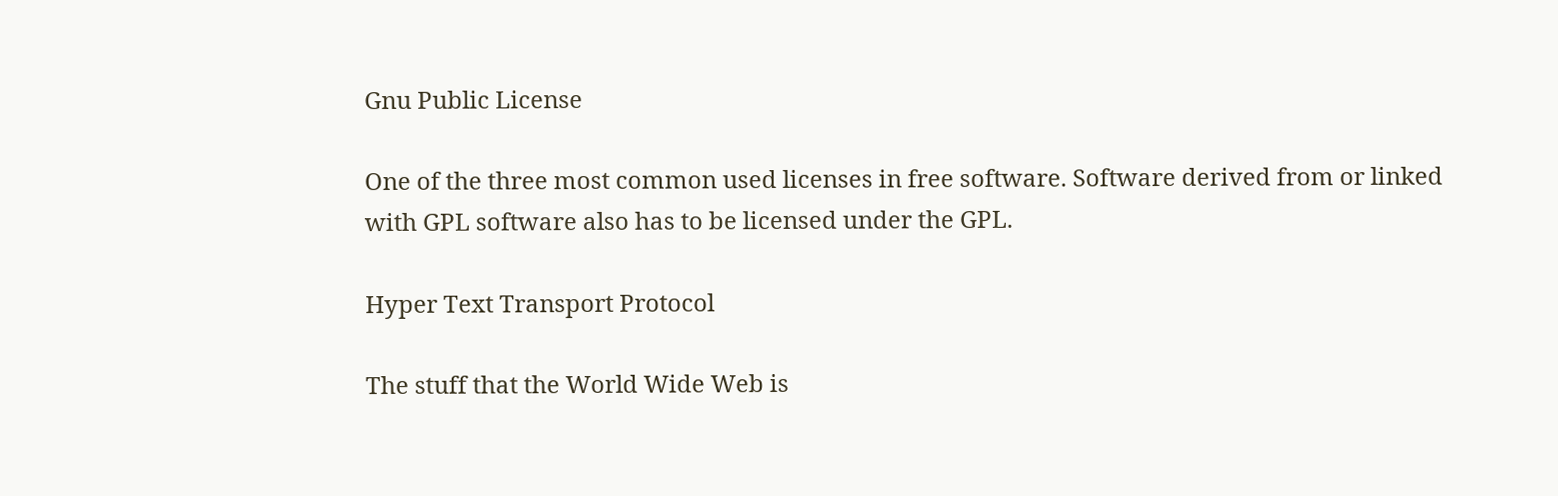Gnu Public License

One of the three most common used licenses in free software. Software derived from or linked with GPL software also has to be licensed under the GPL.

Hyper Text Transport Protocol

The stuff that the World Wide Web is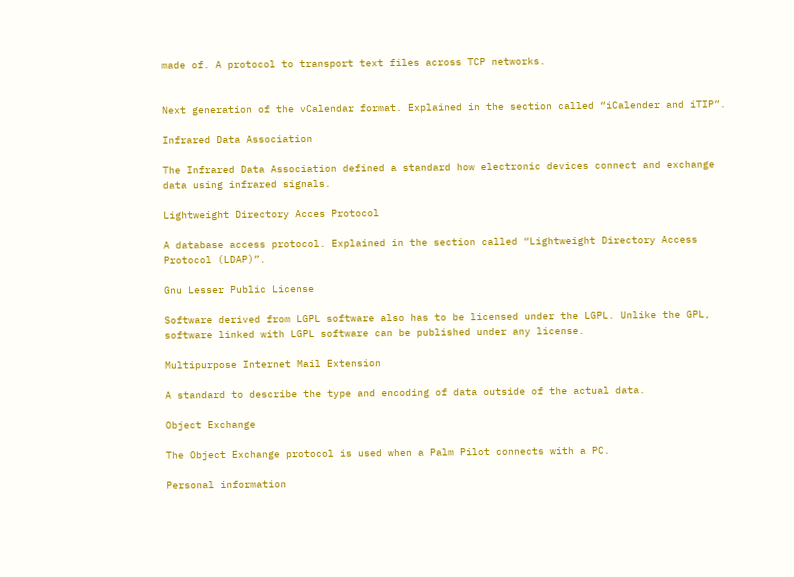made of. A protocol to transport text files across TCP networks.


Next generation of the vCalendar format. Explained in the section called “iCalender and iTIP”.

Infrared Data Association

The Infrared Data Association defined a standard how electronic devices connect and exchange data using infrared signals.

Lightweight Directory Acces Protocol

A database access protocol. Explained in the section called “Lightweight Directory Access Protocol (LDAP)”.

Gnu Lesser Public License

Software derived from LGPL software also has to be licensed under the LGPL. Unlike the GPL, software linked with LGPL software can be published under any license.

Multipurpose Internet Mail Extension

A standard to describe the type and encoding of data outside of the actual data.

Object Exchange

The Object Exchange protocol is used when a Palm Pilot connects with a PC.

Personal information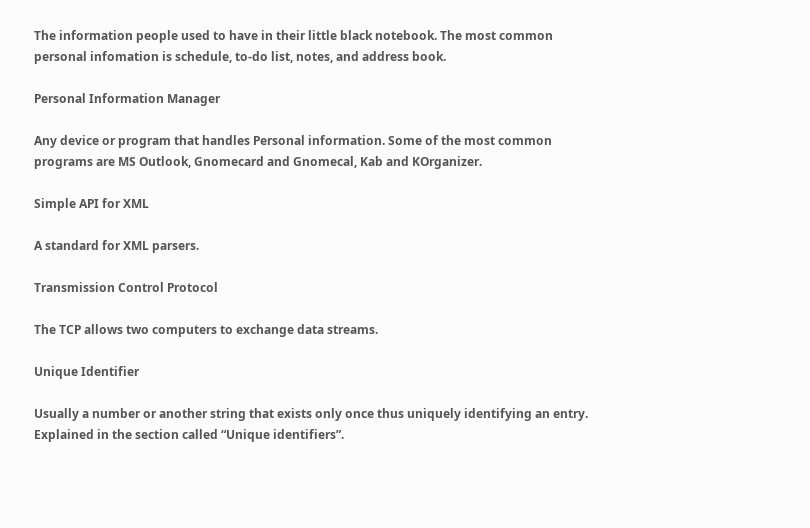The information people used to have in their little black notebook. The most common personal infomation is schedule, to-do list, notes, and address book.

Personal Information Manager

Any device or program that handles Personal information. Some of the most common programs are MS Outlook, Gnomecard and Gnomecal, Kab and KOrganizer.

Simple API for XML

A standard for XML parsers.

Transmission Control Protocol

The TCP allows two computers to exchange data streams.

Unique Identifier

Usually a number or another string that exists only once thus uniquely identifying an entry. Explained in the section called “Unique identifiers”.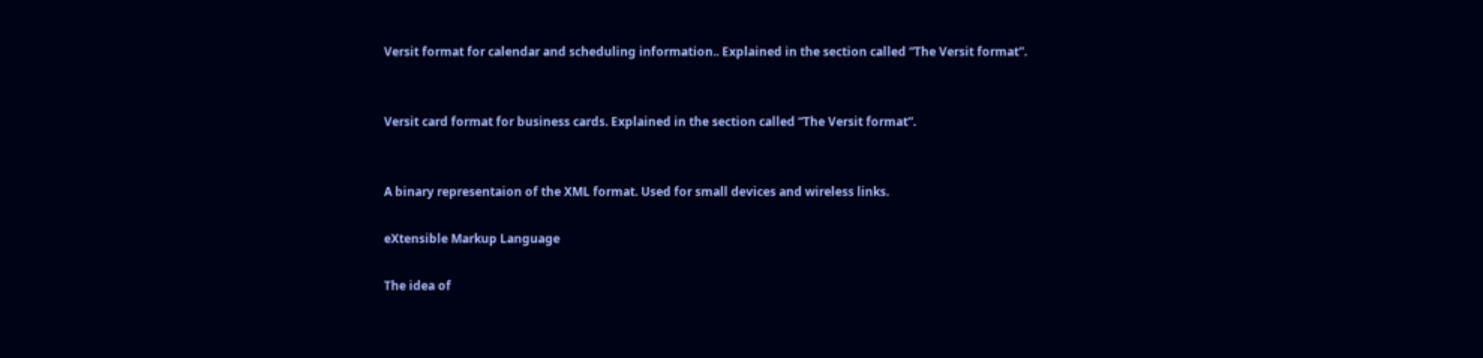Versit format for calendar and scheduling information.. Explained in the section called “The Versit format”.


Versit card format for business cards. Explained in the section called “The Versit format”.


A binary representaion of the XML format. Used for small devices and wireless links.

eXtensible Markup Language

The idea of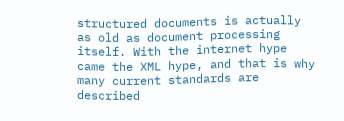structured documents is actually as old as document processing itself. With the internet hype came the XML hype, and that is why many current standards are described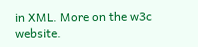in XML. More on the w3c website.